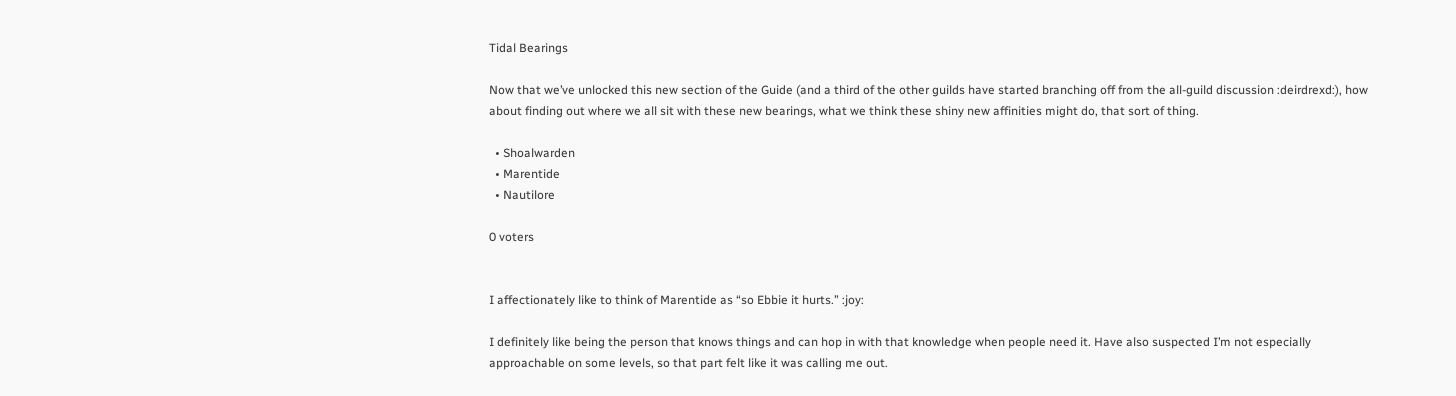Tidal Bearings

Now that we’ve unlocked this new section of the Guide (and a third of the other guilds have started branching off from the all-guild discussion :deirdrexd:), how about finding out where we all sit with these new bearings, what we think these shiny new affinities might do, that sort of thing.

  • Shoalwarden
  • Marentide
  • Nautilore

0 voters


I affectionately like to think of Marentide as “so Ebbie it hurts.” :joy:

I definitely like being the person that knows things and can hop in with that knowledge when people need it. Have also suspected I’m not especially approachable on some levels, so that part felt like it was calling me out.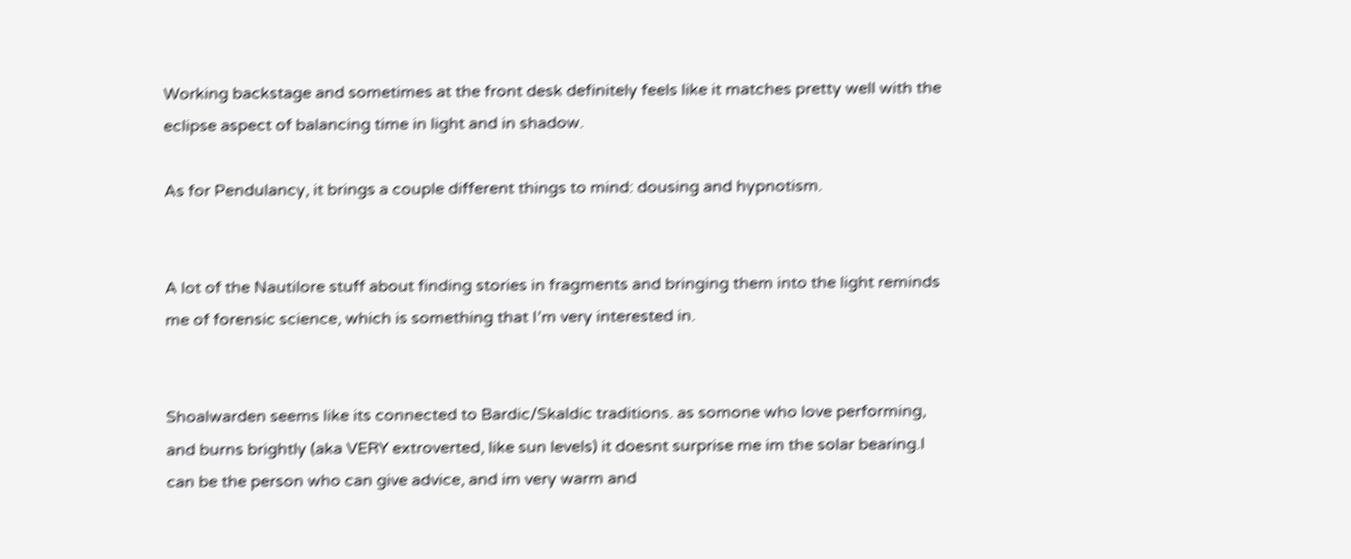Working backstage and sometimes at the front desk definitely feels like it matches pretty well with the eclipse aspect of balancing time in light and in shadow.

As for Pendulancy, it brings a couple different things to mind: dousing and hypnotism.


A lot of the Nautilore stuff about finding stories in fragments and bringing them into the light reminds me of forensic science, which is something that I’m very interested in.


Shoalwarden seems like its connected to Bardic/Skaldic traditions. as somone who love performing, and burns brightly (aka VERY extroverted, like sun levels) it doesnt surprise me im the solar bearing.I can be the person who can give advice, and im very warm and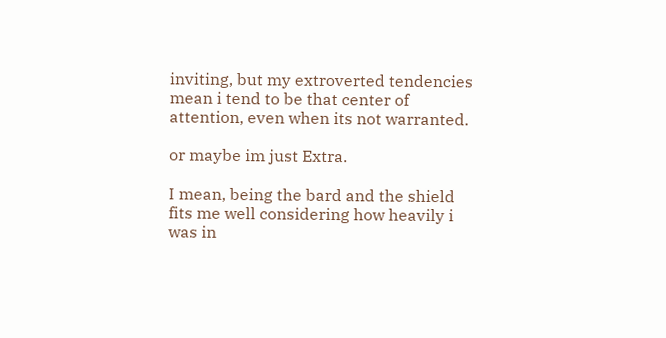inviting, but my extroverted tendencies mean i tend to be that center of attention, even when its not warranted.

or maybe im just Extra.

I mean, being the bard and the shield fits me well considering how heavily i was in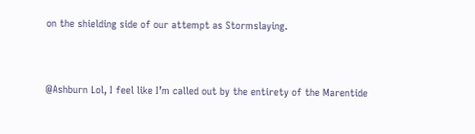on the shielding side of our attempt as Stormslaying.


@Ashburn Lol, I feel like I’m called out by the entirety of the Marentide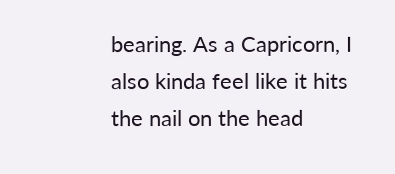bearing. As a Capricorn, I also kinda feel like it hits the nail on the head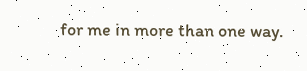for me in more than one way.